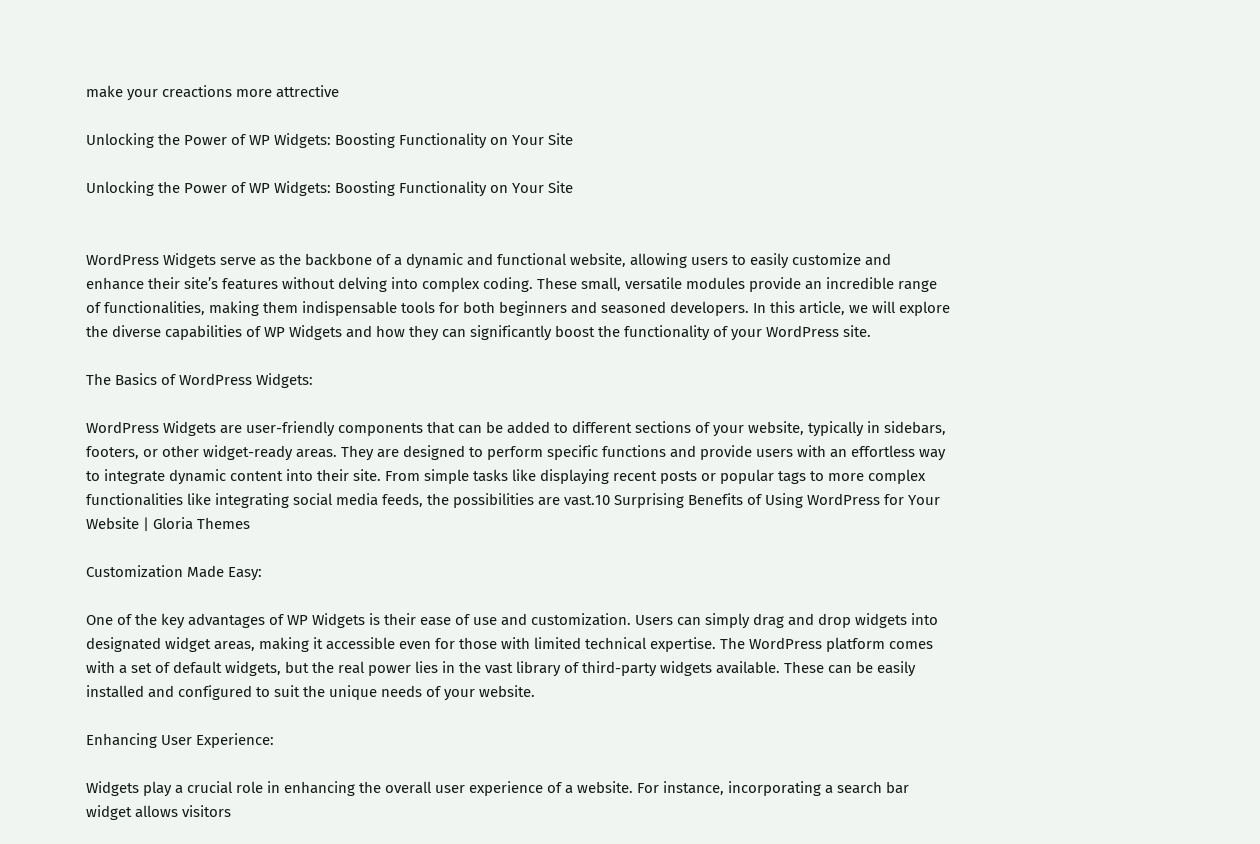make your creactions more attrective

Unlocking the Power of WP Widgets: Boosting Functionality on Your Site

Unlocking the Power of WP Widgets: Boosting Functionality on Your Site


WordPress Widgets serve as the backbone of a dynamic and functional website, allowing users to easily customize and enhance their site’s features without delving into complex coding. These small, versatile modules provide an incredible range of functionalities, making them indispensable tools for both beginners and seasoned developers. In this article, we will explore the diverse capabilities of WP Widgets and how they can significantly boost the functionality of your WordPress site.

The Basics of WordPress Widgets:

WordPress Widgets are user-friendly components that can be added to different sections of your website, typically in sidebars, footers, or other widget-ready areas. They are designed to perform specific functions and provide users with an effortless way to integrate dynamic content into their site. From simple tasks like displaying recent posts or popular tags to more complex functionalities like integrating social media feeds, the possibilities are vast.10 Surprising Benefits of Using WordPress for Your Website | Gloria Themes

Customization Made Easy:

One of the key advantages of WP Widgets is their ease of use and customization. Users can simply drag and drop widgets into designated widget areas, making it accessible even for those with limited technical expertise. The WordPress platform comes with a set of default widgets, but the real power lies in the vast library of third-party widgets available. These can be easily installed and configured to suit the unique needs of your website.

Enhancing User Experience:

Widgets play a crucial role in enhancing the overall user experience of a website. For instance, incorporating a search bar widget allows visitors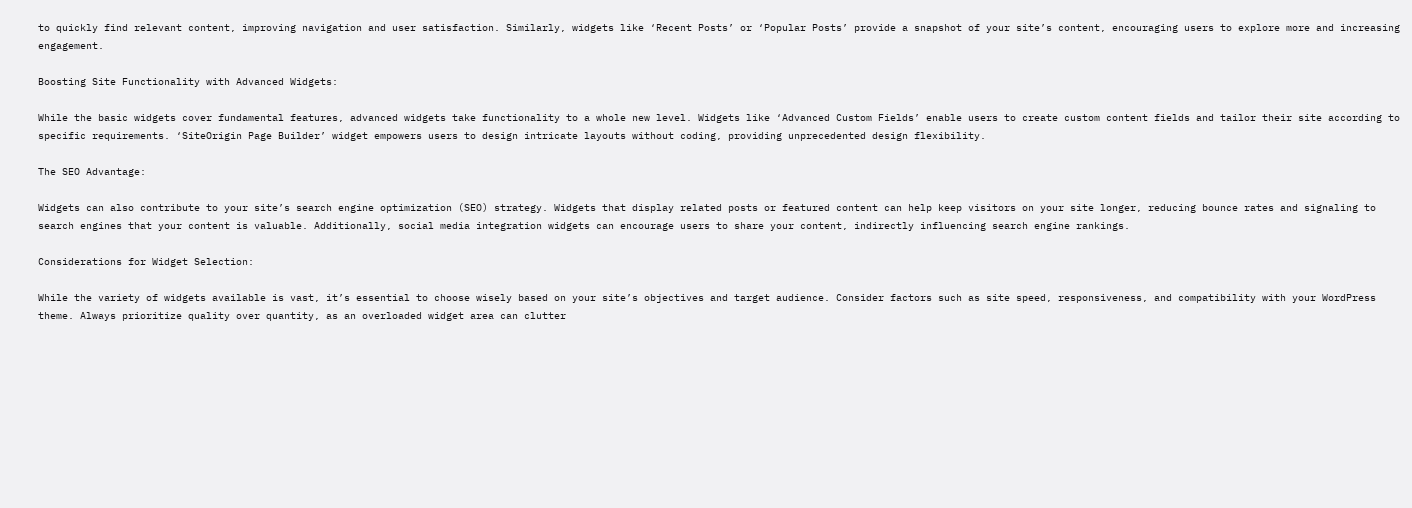to quickly find relevant content, improving navigation and user satisfaction. Similarly, widgets like ‘Recent Posts’ or ‘Popular Posts’ provide a snapshot of your site’s content, encouraging users to explore more and increasing engagement.

Boosting Site Functionality with Advanced Widgets:

While the basic widgets cover fundamental features, advanced widgets take functionality to a whole new level. Widgets like ‘Advanced Custom Fields’ enable users to create custom content fields and tailor their site according to specific requirements. ‘SiteOrigin Page Builder’ widget empowers users to design intricate layouts without coding, providing unprecedented design flexibility.

The SEO Advantage:

Widgets can also contribute to your site’s search engine optimization (SEO) strategy. Widgets that display related posts or featured content can help keep visitors on your site longer, reducing bounce rates and signaling to search engines that your content is valuable. Additionally, social media integration widgets can encourage users to share your content, indirectly influencing search engine rankings.

Considerations for Widget Selection:

While the variety of widgets available is vast, it’s essential to choose wisely based on your site’s objectives and target audience. Consider factors such as site speed, responsiveness, and compatibility with your WordPress theme. Always prioritize quality over quantity, as an overloaded widget area can clutter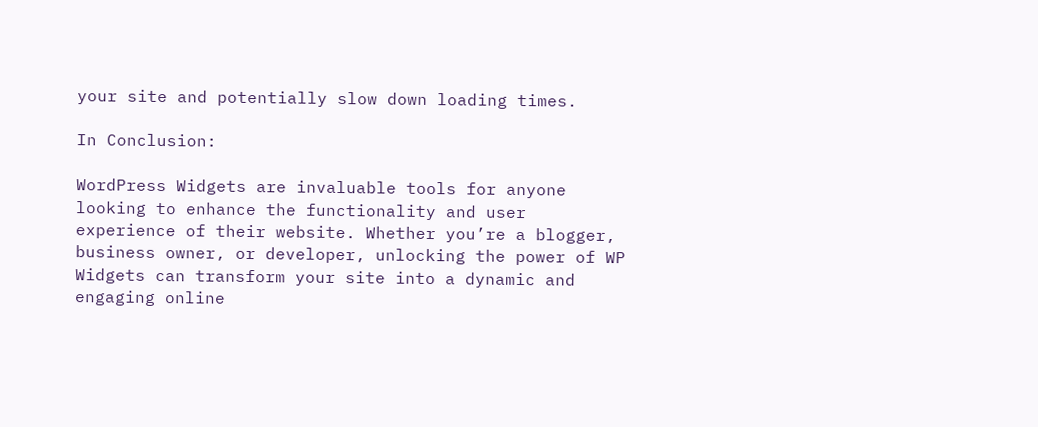your site and potentially slow down loading times.

In Conclusion:

WordPress Widgets are invaluable tools for anyone looking to enhance the functionality and user experience of their website. Whether you’re a blogger, business owner, or developer, unlocking the power of WP Widgets can transform your site into a dynamic and engaging online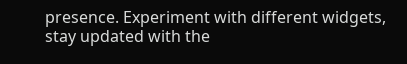presence. Experiment with different widgets, stay updated with the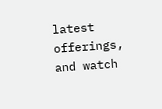latest offerings, and watch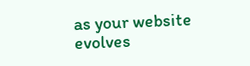as your website evolves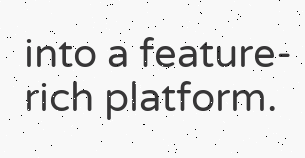into a feature-rich platform.